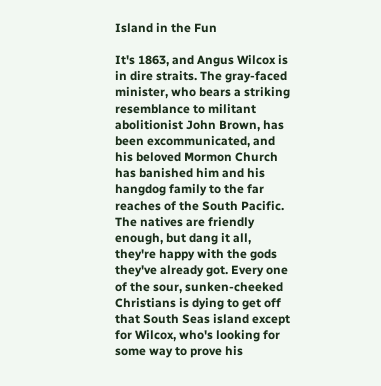Island in the Fun

It's 1863, and Angus Wilcox is in dire straits. The gray-faced minister, who bears a striking resemblance to militant abolitionist John Brown, has been excommunicated, and his beloved Mormon Church has banished him and his hangdog family to the far reaches of the South Pacific. The natives are friendly enough, but dang it all, they're happy with the gods they've already got. Every one of the sour, sunken-cheeked Christians is dying to get off that South Seas island except for Wilcox, who's looking for some way to prove his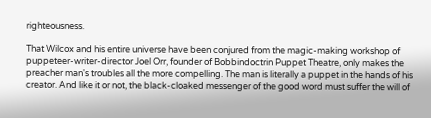righteousness.

That Wilcox and his entire universe have been conjured from the magic-making workshop of puppeteer-writer-director Joel Orr, founder of Bobbindoctrin Puppet Theatre, only makes the preacher man's troubles all the more compelling. The man is literally a puppet in the hands of his creator. And like it or not, the black-cloaked messenger of the good word must suffer the will of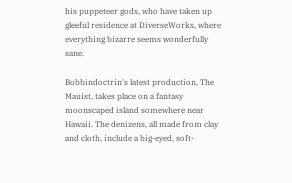his puppeteer gods, who have taken up gleeful residence at DiverseWorks, where everything bizarre seems wonderfully sane.

Bobbindoctrin's latest production, The Mauist, takes place on a fantasy moonscaped island somewhere near Hawaii. The denizens, all made from clay and cloth, include a big-eyed, soft-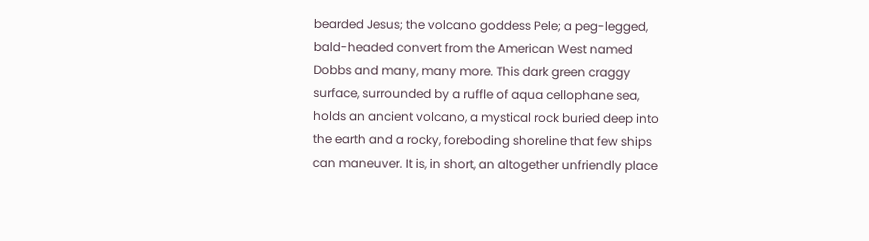bearded Jesus; the volcano goddess Pele; a peg-legged, bald-headed convert from the American West named Dobbs and many, many more. This dark green craggy surface, surrounded by a ruffle of aqua cellophane sea, holds an ancient volcano, a mystical rock buried deep into the earth and a rocky, foreboding shoreline that few ships can maneuver. It is, in short, an altogether unfriendly place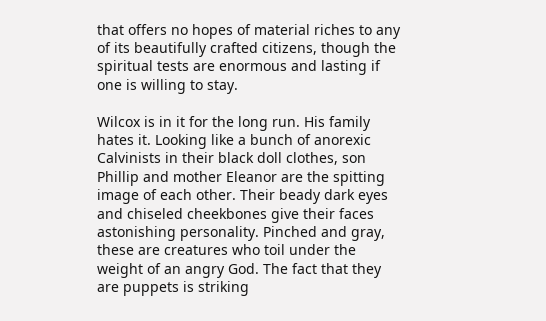that offers no hopes of material riches to any of its beautifully crafted citizens, though the spiritual tests are enormous and lasting if one is willing to stay.

Wilcox is in it for the long run. His family hates it. Looking like a bunch of anorexic Calvinists in their black doll clothes, son Phillip and mother Eleanor are the spitting image of each other. Their beady dark eyes and chiseled cheekbones give their faces astonishing personality. Pinched and gray, these are creatures who toil under the weight of an angry God. The fact that they are puppets is striking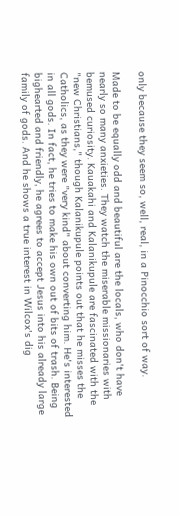only because they seem so, well, real, in a Pinocchio sort of way.

Made to be equally odd and beautiful are the locals, who don't have nearly so many anxieties. They watch the miserable missionaries with bemused curiosity. Kauakahi and Kalanikupule are fascinated with the "new Christians," though Kalanikupule points out that he misses the Catholics, as they were "very kind" about converting him. He's interested in all gods. In fact, he tries to make his own out of bits of trash. Being bighearted and friendly, he agrees to accept Jesus into his already large family of gods. And he shows a true interest in Wilcox's dig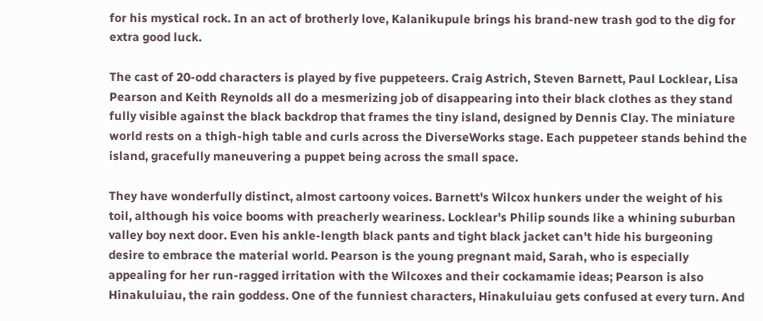for his mystical rock. In an act of brotherly love, Kalanikupule brings his brand-new trash god to the dig for extra good luck.

The cast of 20-odd characters is played by five puppeteers. Craig Astrich, Steven Barnett, Paul Locklear, Lisa Pearson and Keith Reynolds all do a mesmerizing job of disappearing into their black clothes as they stand fully visible against the black backdrop that frames the tiny island, designed by Dennis Clay. The miniature world rests on a thigh-high table and curls across the DiverseWorks stage. Each puppeteer stands behind the island, gracefully maneuvering a puppet being across the small space.

They have wonderfully distinct, almost cartoony voices. Barnett's Wilcox hunkers under the weight of his toil, although his voice booms with preacherly weariness. Locklear's Philip sounds like a whining suburban valley boy next door. Even his ankle-length black pants and tight black jacket can't hide his burgeoning desire to embrace the material world. Pearson is the young pregnant maid, Sarah, who is especially appealing for her run-ragged irritation with the Wilcoxes and their cockamamie ideas; Pearson is also Hinakuluiau, the rain goddess. One of the funniest characters, Hinakuluiau gets confused at every turn. And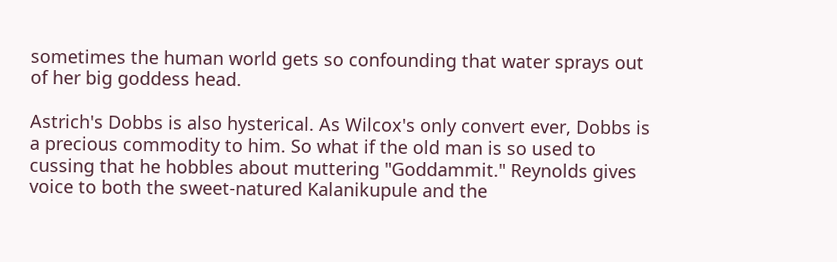sometimes the human world gets so confounding that water sprays out of her big goddess head.

Astrich's Dobbs is also hysterical. As Wilcox's only convert ever, Dobbs is a precious commodity to him. So what if the old man is so used to cussing that he hobbles about muttering "Goddammit." Reynolds gives voice to both the sweet-natured Kalanikupule and the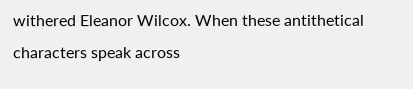withered Eleanor Wilcox. When these antithetical characters speak across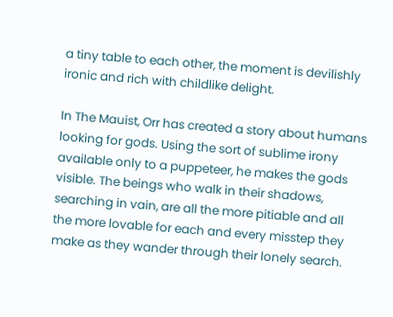a tiny table to each other, the moment is devilishly ironic and rich with childlike delight.

In The Mauist, Orr has created a story about humans looking for gods. Using the sort of sublime irony available only to a puppeteer, he makes the gods visible. The beings who walk in their shadows, searching in vain, are all the more pitiable and all the more lovable for each and every misstep they make as they wander through their lonely search.